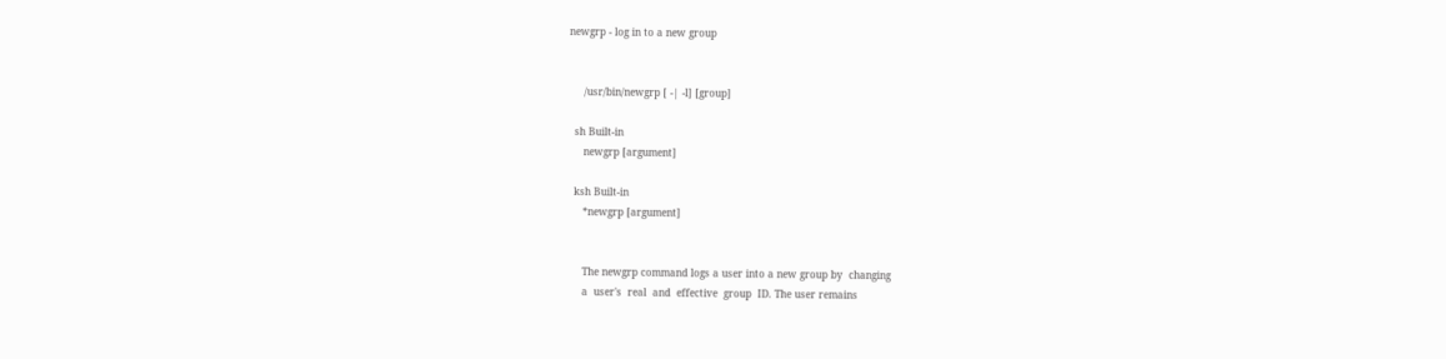newgrp - log in to a new group


     /usr/bin/newgrp [ -| -l] [group]

  sh Built-in
     newgrp [argument]

  ksh Built-in
     *newgrp [argument]


     The newgrp command logs a user into a new group by  changing
     a  user's  real  and  effective  group  ID. The user remains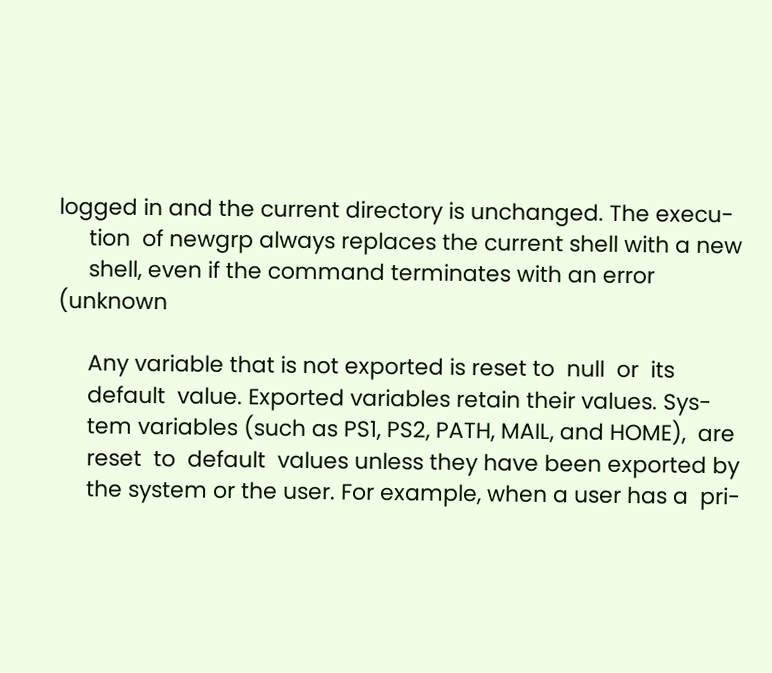logged in and the current directory is unchanged. The execu-
     tion  of newgrp always replaces the current shell with a new
     shell, even if the command terminates with an error (unknown

     Any variable that is not exported is reset to  null  or  its
     default  value. Exported variables retain their values. Sys-
     tem variables (such as PS1, PS2, PATH, MAIL, and HOME),  are
     reset  to  default  values unless they have been exported by
     the system or the user. For example, when a user has a  pri-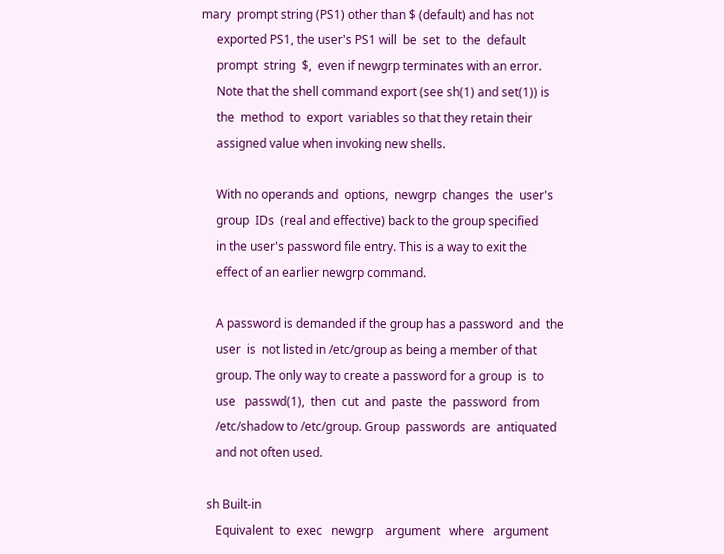mary  prompt string (PS1) other than $ (default) and has not
     exported PS1, the user's PS1 will  be  set  to  the  default
     prompt  string  $,  even if newgrp terminates with an error.
     Note that the shell command export (see sh(1) and set(1)) is
     the  method  to  export  variables so that they retain their
     assigned value when invoking new shells.

     With no operands and  options,  newgrp  changes  the  user's
     group  IDs  (real and effective) back to the group specified
     in the user's password file entry. This is a way to exit the
     effect of an earlier newgrp command.

     A password is demanded if the group has a password  and  the
     user  is  not listed in /etc/group as being a member of that
     group. The only way to create a password for a group  is  to
     use   passwd(1),  then  cut  and  paste  the  password  from
     /etc/shadow to /etc/group. Group  passwords  are  antiquated
     and not often used.

  sh Built-in
     Equivalent  to  exec   newgrp    argument   where   argument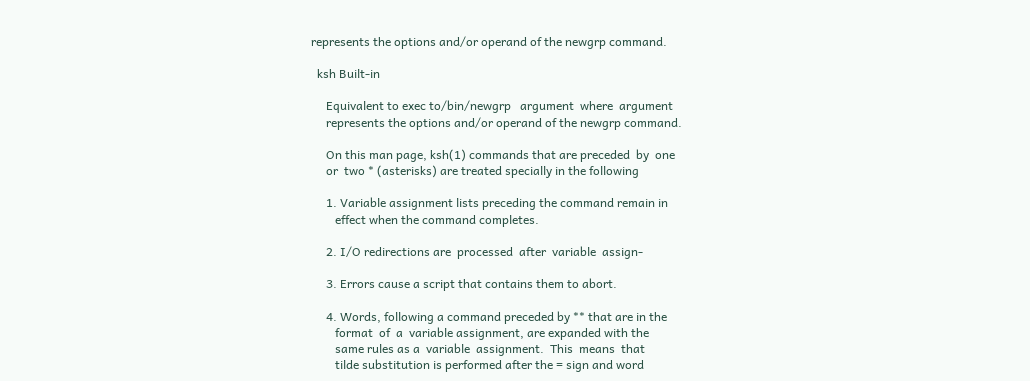represents the options and/or operand of the newgrp command.

  ksh Built-in

     Equivalent to exec to/bin/newgrp   argument  where  argument
     represents the options and/or operand of the newgrp command.

     On this man page, ksh(1) commands that are preceded  by  one
     or  two * (asterisks) are treated specially in the following

     1. Variable assignment lists preceding the command remain in
        effect when the command completes.

     2. I/O redirections are  processed  after  variable  assign-

     3. Errors cause a script that contains them to abort.

     4. Words, following a command preceded by ** that are in the
        format  of  a  variable assignment, are expanded with the
        same rules as a  variable  assignment.  This  means  that
        tilde substitution is performed after the = sign and word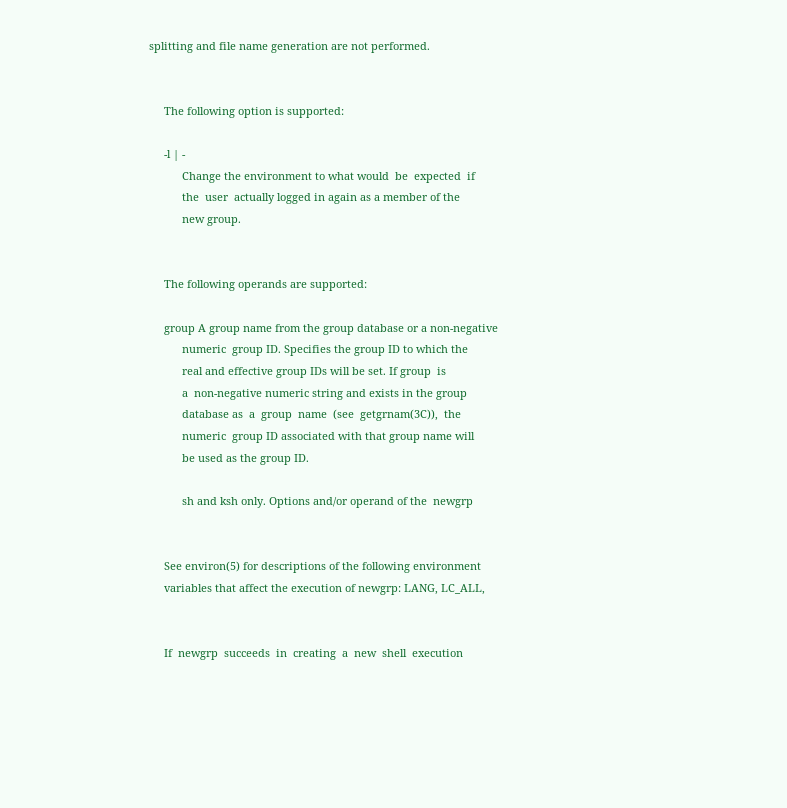splitting and file name generation are not performed.


     The following option is supported:

     -l | -
           Change the environment to what would  be  expected  if
           the  user  actually logged in again as a member of the
           new group.


     The following operands are supported:

     group A group name from the group database or a non-negative
           numeric  group ID. Specifies the group ID to which the
           real and effective group IDs will be set. If group  is
           a  non-negative numeric string and exists in the group
           database as  a  group  name  (see  getgrnam(3C)),  the
           numeric  group ID associated with that group name will
           be used as the group ID.

           sh and ksh only. Options and/or operand of the  newgrp


     See environ(5) for descriptions of the following environment
     variables that affect the execution of newgrp: LANG, LC_ALL,


     If  newgrp  succeeds  in  creating  a  new  shell  execution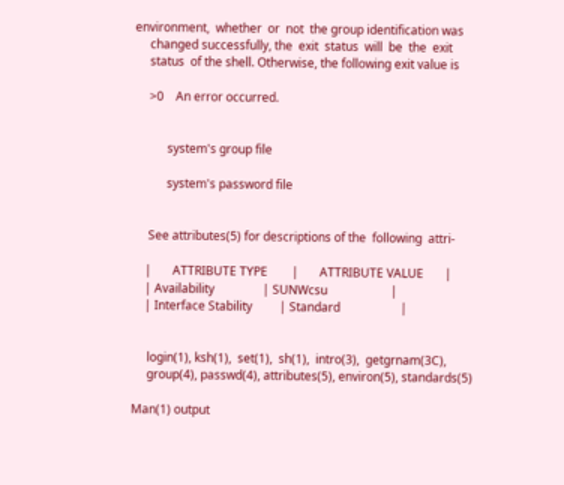environment,  whether  or  not  the group identification was
     changed successfully, the  exit  status  will  be  the  exit
     status  of the shell. Otherwise, the following exit value is

     >0    An error occurred.


           system's group file

           system's password file


     See attributes(5) for descriptions of the  following  attri-

    |       ATTRIBUTE TYPE        |       ATTRIBUTE VALUE       |
    | Availability                | SUNWcsu                     |
    | Interface Stability         | Standard                    |


     login(1), ksh(1),  set(1),  sh(1),  intro(3),  getgrnam(3C),
     group(4), passwd(4), attributes(5), environ(5), standards(5)

Man(1) output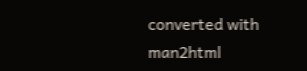converted with man2html